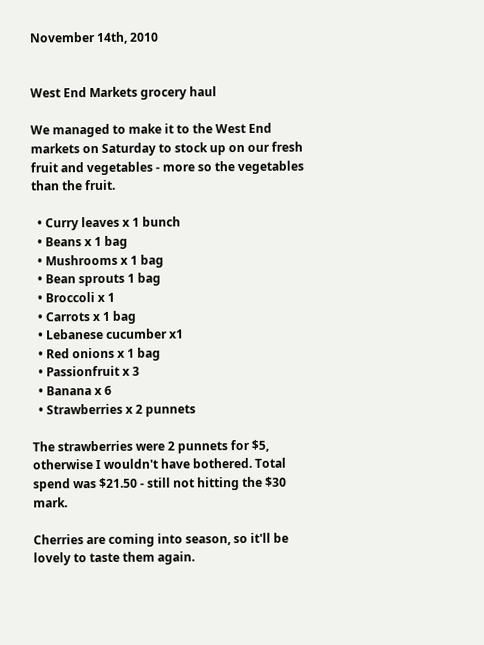November 14th, 2010


West End Markets grocery haul

We managed to make it to the West End markets on Saturday to stock up on our fresh fruit and vegetables - more so the vegetables than the fruit.

  • Curry leaves x 1 bunch
  • Beans x 1 bag
  • Mushrooms x 1 bag
  • Bean sprouts 1 bag
  • Broccoli x 1
  • Carrots x 1 bag
  • Lebanese cucumber x1
  • Red onions x 1 bag
  • Passionfruit x 3
  • Banana x 6
  • Strawberries x 2 punnets

The strawberries were 2 punnets for $5, otherwise I wouldn't have bothered. Total spend was $21.50 - still not hitting the $30 mark.

Cherries are coming into season, so it'll be lovely to taste them again.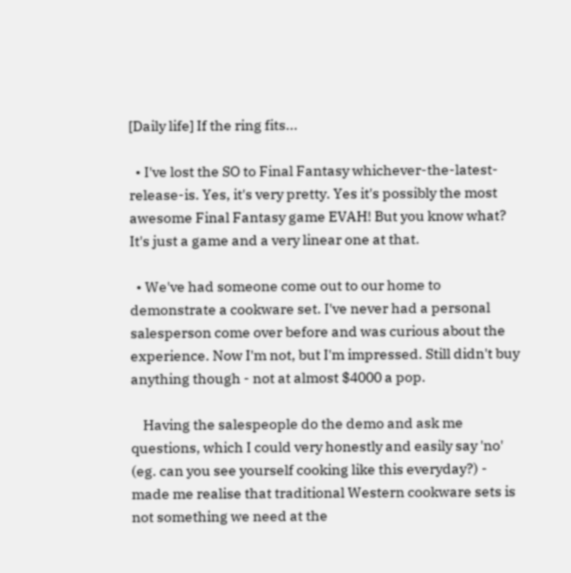[Daily life] If the ring fits...

  • I've lost the SO to Final Fantasy whichever-the-latest-release-is. Yes, it's very pretty. Yes it's possibly the most awesome Final Fantasy game EVAH! But you know what? It's just a game and a very linear one at that.

  • We've had someone come out to our home to demonstrate a cookware set. I've never had a personal salesperson come over before and was curious about the experience. Now I'm not, but I'm impressed. Still didn't buy anything though - not at almost $4000 a pop.

    Having the salespeople do the demo and ask me questions, which I could very honestly and easily say 'no' (eg. can you see yourself cooking like this everyday?) - made me realise that traditional Western cookware sets is not something we need at the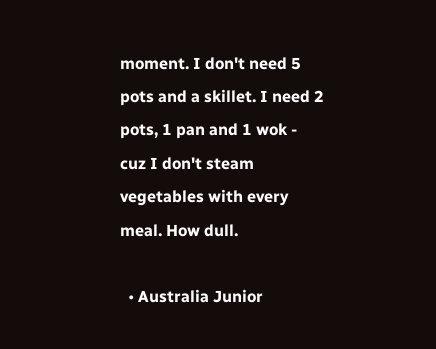moment. I don't need 5 pots and a skillet. I need 2 pots, 1 pan and 1 wok - cuz I don't steam vegetables with every meal. How dull.

  • Australia Junior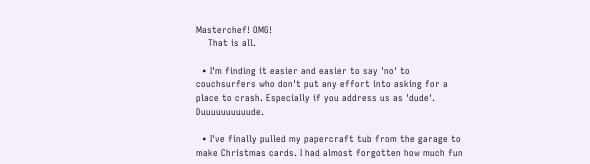Masterchef! OMG!
    That is all.

  • I'm finding it easier and easier to say 'no' to couchsurfers who don't put any effort into asking for a place to crash. Especially if you address us as 'dude'. Duuuuuuuuuude.

  • I've finally pulled my papercraft tub from the garage to make Christmas cards. I had almost forgotten how much fun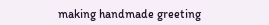making handmade greeting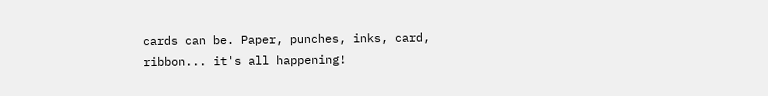cards can be. Paper, punches, inks, card, ribbon... it's all happening!